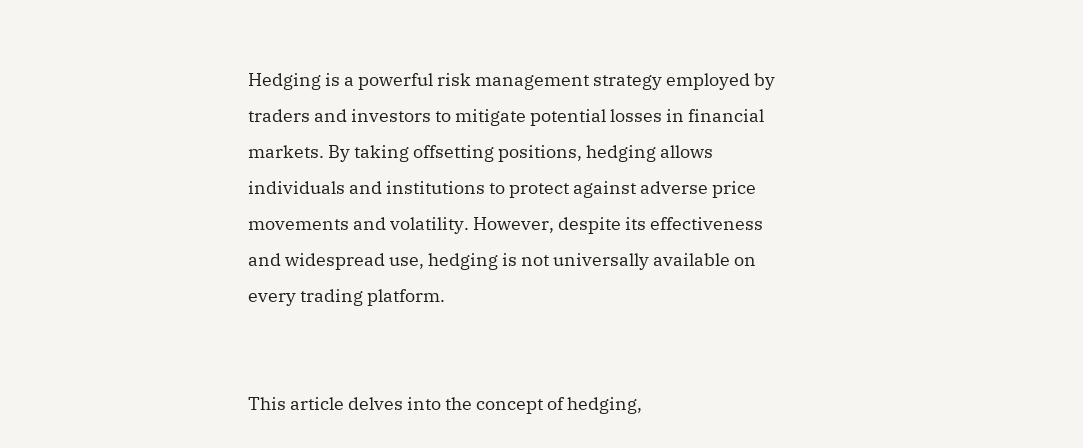Hedging is a powerful risk management strategy employed by traders and investors to mitigate potential losses in financial markets. By taking offsetting positions, hedging allows individuals and institutions to protect against adverse price movements and volatility. However, despite its effectiveness and widespread use, hedging is not universally available on every trading platform.


This article delves into the concept of hedging,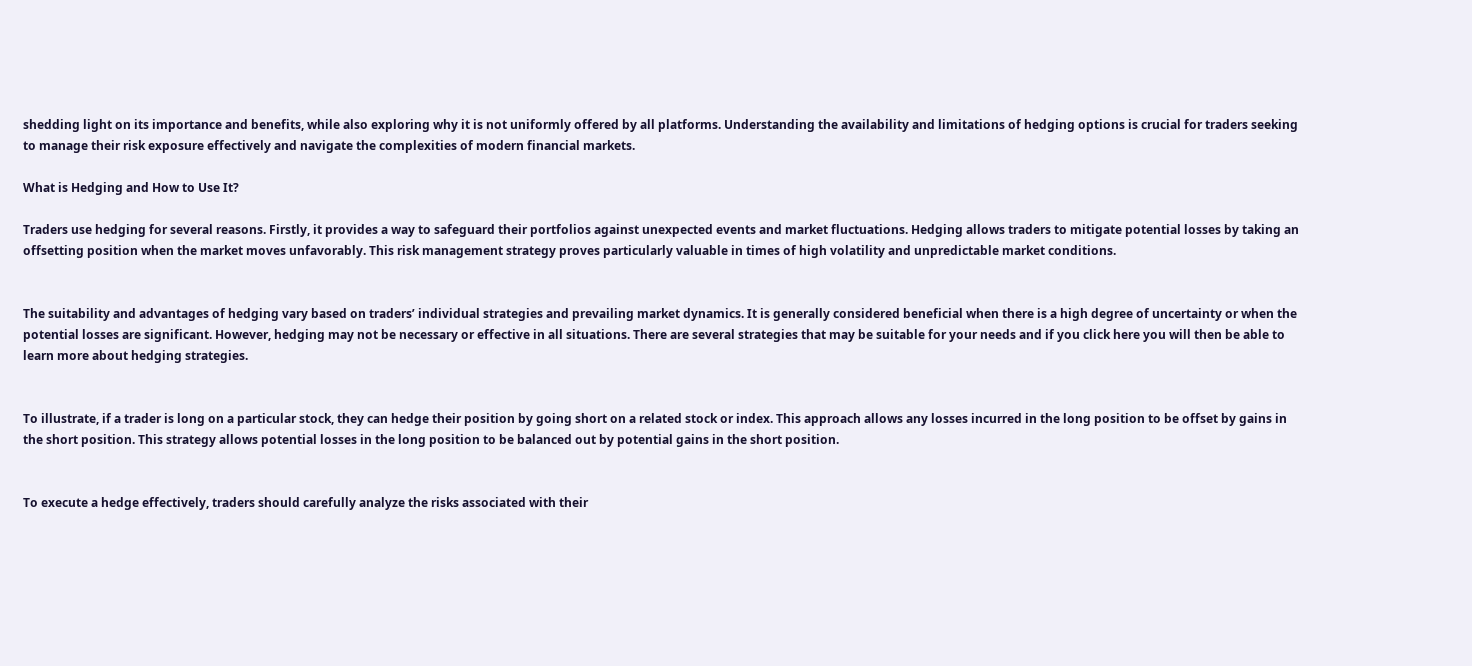shedding light on its importance and benefits, while also exploring why it is not uniformly offered by all platforms. Understanding the availability and limitations of hedging options is crucial for traders seeking to manage their risk exposure effectively and navigate the complexities of modern financial markets.

What is Hedging and How to Use It?

Traders use hedging for several reasons. Firstly, it provides a way to safeguard their portfolios against unexpected events and market fluctuations. Hedging allows traders to mitigate potential losses by taking an offsetting position when the market moves unfavorably. This risk management strategy proves particularly valuable in times of high volatility and unpredictable market conditions.


The suitability and advantages of hedging vary based on traders’ individual strategies and prevailing market dynamics. It is generally considered beneficial when there is a high degree of uncertainty or when the potential losses are significant. However, hedging may not be necessary or effective in all situations. There are several strategies that may be suitable for your needs and if you click here you will then be able to learn more about hedging strategies.


To illustrate, if a trader is long on a particular stock, they can hedge their position by going short on a related stock or index. This approach allows any losses incurred in the long position to be offset by gains in the short position. This strategy allows potential losses in the long position to be balanced out by potential gains in the short position.


To execute a hedge effectively, traders should carefully analyze the risks associated with their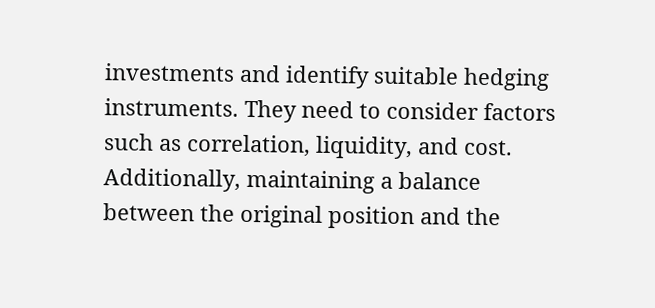investments and identify suitable hedging instruments. They need to consider factors such as correlation, liquidity, and cost. Additionally, maintaining a balance between the original position and the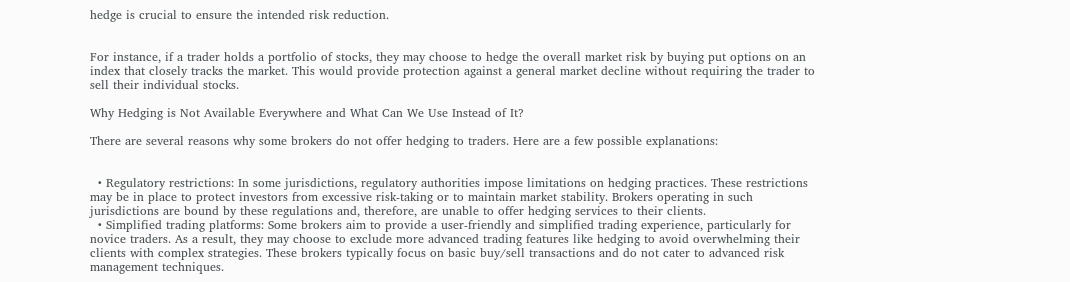hedge is crucial to ensure the intended risk reduction.


For instance, if a trader holds a portfolio of stocks, they may choose to hedge the overall market risk by buying put options on an index that closely tracks the market. This would provide protection against a general market decline without requiring the trader to sell their individual stocks.

Why Hedging is Not Available Everywhere and What Can We Use Instead of It?

There are several reasons why some brokers do not offer hedging to traders. Here are a few possible explanations:


  • Regulatory restrictions: In some jurisdictions, regulatory authorities impose limitations on hedging practices. These restrictions may be in place to protect investors from excessive risk-taking or to maintain market stability. Brokers operating in such jurisdictions are bound by these regulations and, therefore, are unable to offer hedging services to their clients.
  • Simplified trading platforms: Some brokers aim to provide a user-friendly and simplified trading experience, particularly for novice traders. As a result, they may choose to exclude more advanced trading features like hedging to avoid overwhelming their clients with complex strategies. These brokers typically focus on basic buy/sell transactions and do not cater to advanced risk management techniques.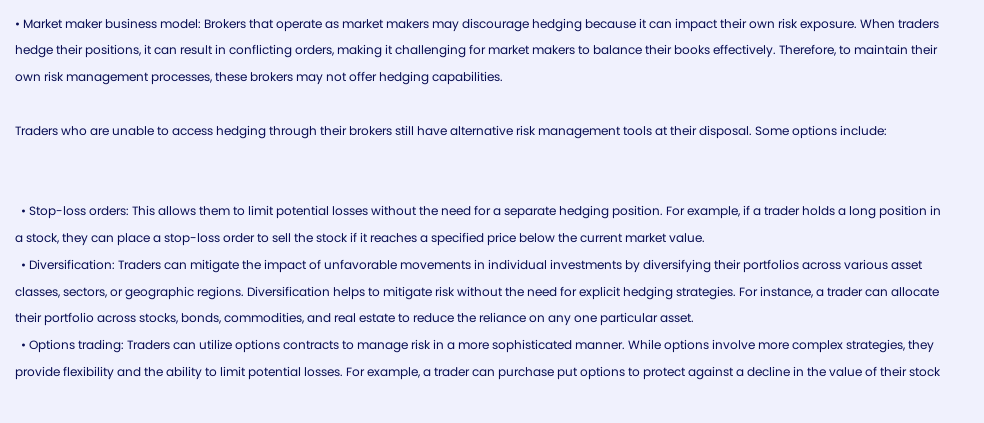• Market maker business model: Brokers that operate as market makers may discourage hedging because it can impact their own risk exposure. When traders hedge their positions, it can result in conflicting orders, making it challenging for market makers to balance their books effectively. Therefore, to maintain their own risk management processes, these brokers may not offer hedging capabilities.

Traders who are unable to access hedging through their brokers still have alternative risk management tools at their disposal. Some options include:


  • Stop-loss orders: This allows them to limit potential losses without the need for a separate hedging position. For example, if a trader holds a long position in a stock, they can place a stop-loss order to sell the stock if it reaches a specified price below the current market value.
  • Diversification: Traders can mitigate the impact of unfavorable movements in individual investments by diversifying their portfolios across various asset classes, sectors, or geographic regions. Diversification helps to mitigate risk without the need for explicit hedging strategies. For instance, a trader can allocate their portfolio across stocks, bonds, commodities, and real estate to reduce the reliance on any one particular asset.
  • Options trading: Traders can utilize options contracts to manage risk in a more sophisticated manner. While options involve more complex strategies, they provide flexibility and the ability to limit potential losses. For example, a trader can purchase put options to protect against a decline in the value of their stock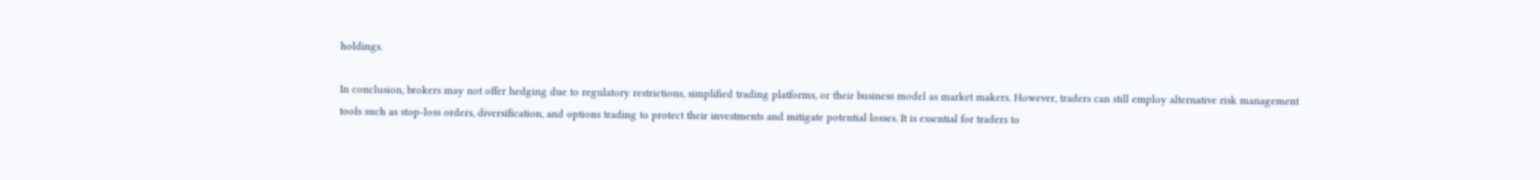holdings.

In conclusion, brokers may not offer hedging due to regulatory restrictions, simplified trading platforms, or their business model as market makers. However, traders can still employ alternative risk management tools such as stop-loss orders, diversification, and options trading to protect their investments and mitigate potential losses. It is essential for traders to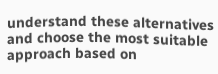understand these alternatives and choose the most suitable approach based on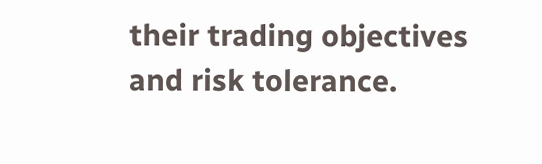their trading objectives and risk tolerance.